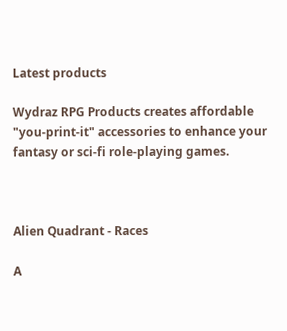Latest products

Wydraz RPG Products creates affordable "you-print-it" accessories to enhance your fantasy or sci-fi role-playing games.



Alien Quadrant - Races

A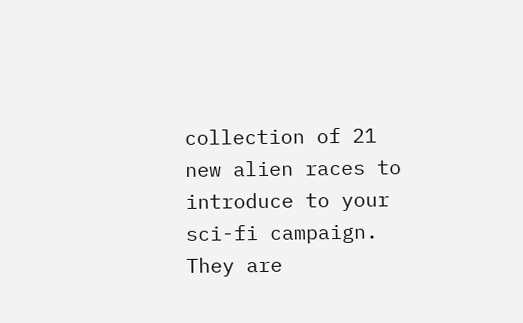collection of 21 new alien races to introduce to your sci-fi campaign. They are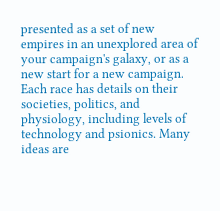presented as a set of new empires in an unexplored area of your campaign's galaxy, or as a new start for a new campaign. Each race has details on their societies, politics, and physiology, including levels of technology and psionics. Many ideas are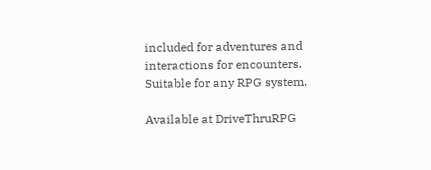included for adventures and interactions for encounters. Suitable for any RPG system.

Available at DriveThruRPG